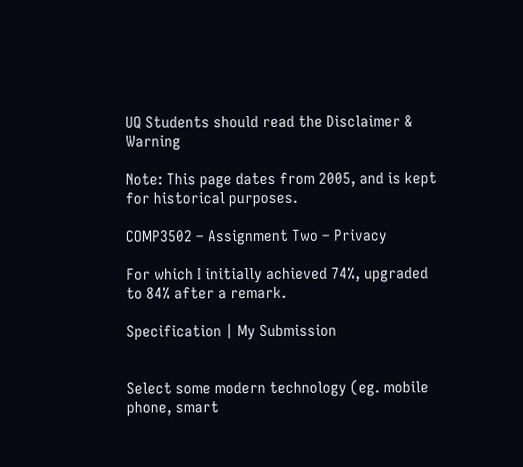UQ Students should read the Disclaimer & Warning

Note: This page dates from 2005, and is kept for historical purposes.

COMP3502 – Assignment Two – Privacy

For which I initially achieved 74%, upgraded to 84% after a remark.

Specification | My Submission


Select some modern technology (eg. mobile phone, smart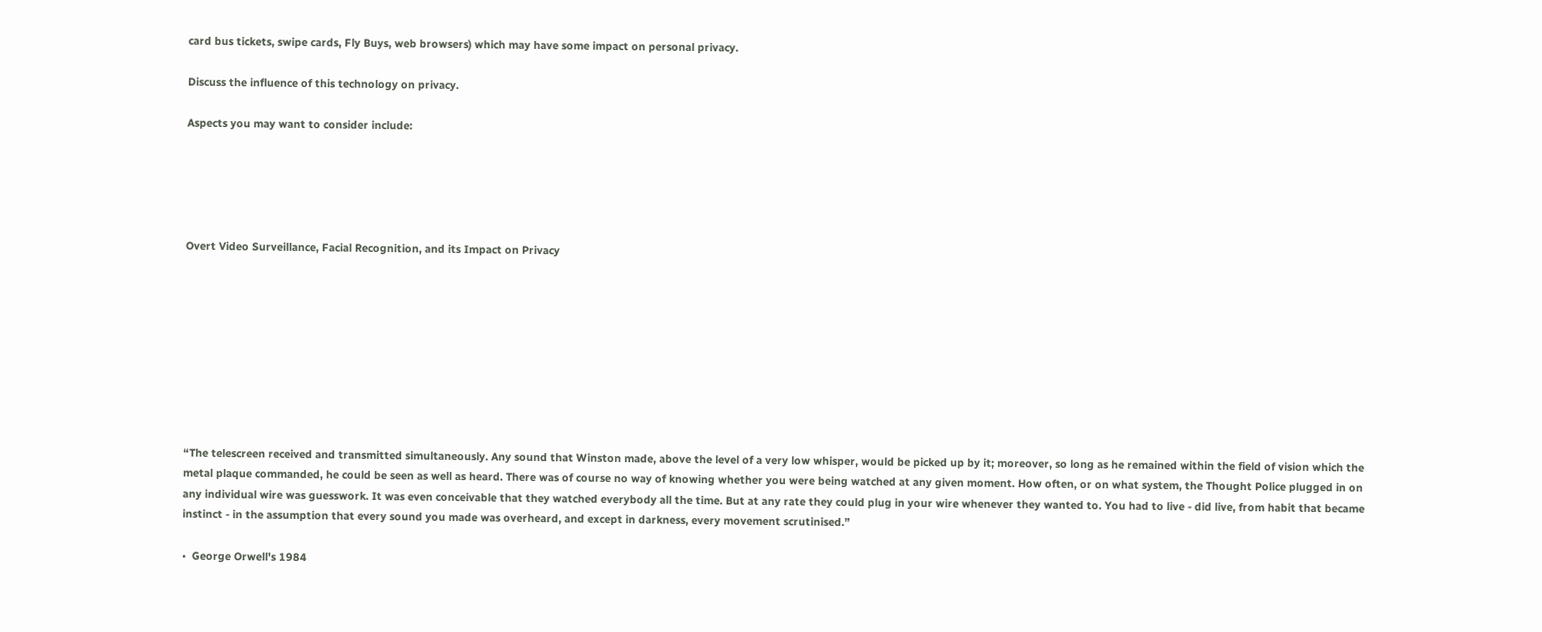card bus tickets, swipe cards, Fly Buys, web browsers) which may have some impact on personal privacy.

Discuss the influence of this technology on privacy.

Aspects you may want to consider include:





Overt Video Surveillance, Facial Recognition, and its Impact on Privacy









“The telescreen received and transmitted simultaneously. Any sound that Winston made, above the level of a very low whisper, would be picked up by it; moreover, so long as he remained within the field of vision which the metal plaque commanded, he could be seen as well as heard. There was of course no way of knowing whether you were being watched at any given moment. How often, or on what system, the Thought Police plugged in on any individual wire was guesswork. It was even conceivable that they watched everybody all the time. But at any rate they could plug in your wire whenever they wanted to. You had to live - did live, from habit that became instinct - in the assumption that every sound you made was overheard, and except in darkness, every movement scrutinised.”

•  George Orwell's 1984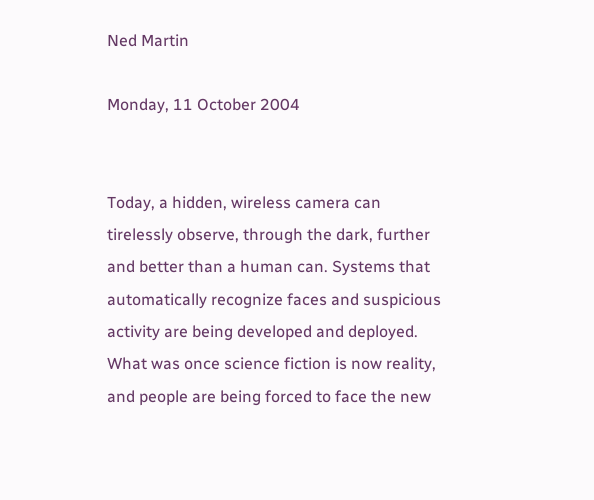Ned Martin

Monday, 11 October 2004


Today, a hidden, wireless camera can tirelessly observe, through the dark, further and better than a human can. Systems that automatically recognize faces and suspicious activity are being developed and deployed. What was once science fiction is now reality, and people are being forced to face the new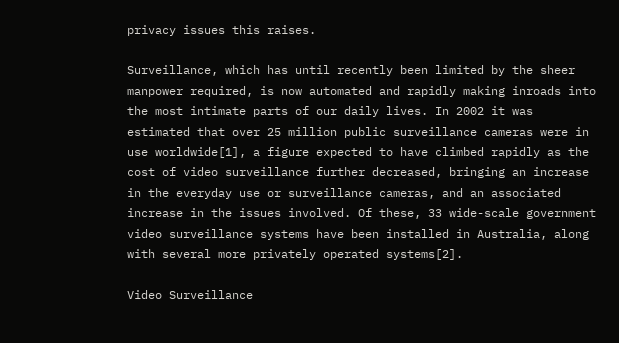privacy issues this raises.

Surveillance, which has until recently been limited by the sheer manpower required, is now automated and rapidly making inroads into the most intimate parts of our daily lives. In 2002 it was estimated that over 25 million public surveillance cameras were in use worldwide[1], a figure expected to have climbed rapidly as the cost of video surveillance further decreased, bringing an increase in the everyday use or surveillance cameras, and an associated increase in the issues involved. Of these, 33 wide-scale government video surveillance systems have been installed in Australia, along with several more privately operated systems[2].

Video Surveillance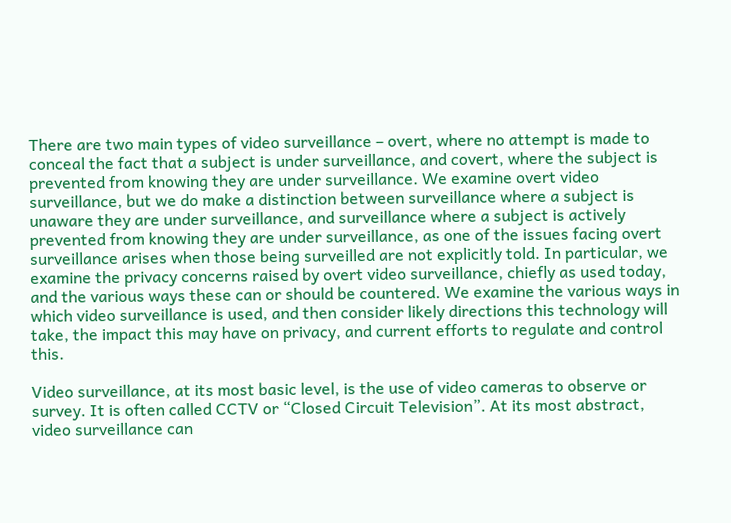There are two main types of video surveillance – overt, where no attempt is made to conceal the fact that a subject is under surveillance, and covert, where the subject is prevented from knowing they are under surveillance. We examine overt video surveillance, but we do make a distinction between surveillance where a subject is unaware they are under surveillance, and surveillance where a subject is actively prevented from knowing they are under surveillance, as one of the issues facing overt surveillance arises when those being surveilled are not explicitly told. In particular, we examine the privacy concerns raised by overt video surveillance, chiefly as used today, and the various ways these can or should be countered. We examine the various ways in which video surveillance is used, and then consider likely directions this technology will take, the impact this may have on privacy, and current efforts to regulate and control this.

Video surveillance, at its most basic level, is the use of video cameras to observe or survey. It is often called CCTV or “Closed Circuit Television”. At its most abstract, video surveillance can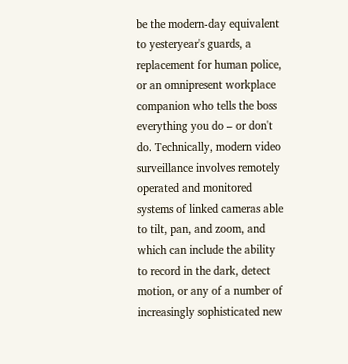be the modern-day equivalent to yesteryear's guards, a replacement for human police, or an omnipresent workplace companion who tells the boss everything you do – or don't do. Technically, modern video surveillance involves remotely operated and monitored systems of linked cameras able to tilt, pan, and zoom, and which can include the ability to record in the dark, detect motion, or any of a number of increasingly sophisticated new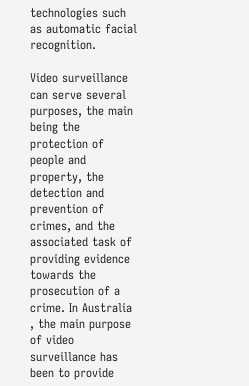technologies such as automatic facial recognition.

Video surveillance can serve several purposes, the main being the protection of people and property, the detection and prevention of crimes, and the associated task of providing evidence towards the prosecution of a crime. In Australia , the main purpose of video surveillance has been to provide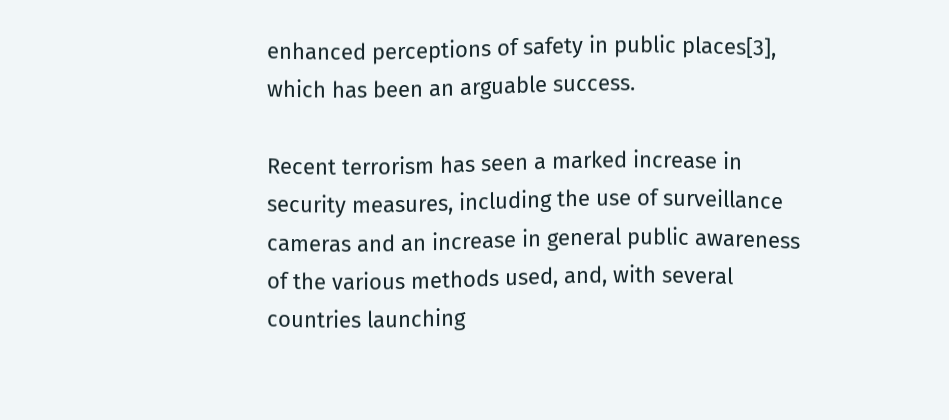enhanced perceptions of safety in public places[3], which has been an arguable success.

Recent terrorism has seen a marked increase in security measures, including the use of surveillance cameras and an increase in general public awareness of the various methods used, and, with several countries launching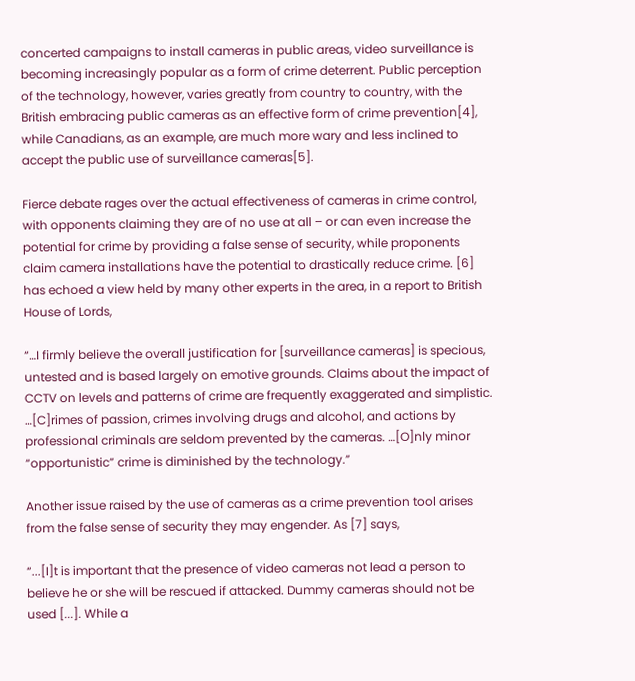concerted campaigns to install cameras in public areas, video surveillance is becoming increasingly popular as a form of crime deterrent. Public perception of the technology, however, varies greatly from country to country, with the British embracing public cameras as an effective form of crime prevention[4], while Canadians, as an example, are much more wary and less inclined to accept the public use of surveillance cameras[5].

Fierce debate rages over the actual effectiveness of cameras in crime control, with opponents claiming they are of no use at all – or can even increase the potential for crime by providing a false sense of security, while proponents claim camera installations have the potential to drastically reduce crime. [6] has echoed a view held by many other experts in the area, in a report to British House of Lords,

“…I firmly believe the overall justification for [surveillance cameras] is specious, untested and is based largely on emotive grounds. Claims about the impact of CCTV on levels and patterns of crime are frequently exaggerated and simplistic. …[C]rimes of passion, crimes involving drugs and alcohol, and actions by professional criminals are seldom prevented by the cameras. …[O]nly minor “opportunistic” crime is diminished by the technology.”

Another issue raised by the use of cameras as a crime prevention tool arises from the false sense of security they may engender. As [7] says,

“...[I]t is important that the presence of video cameras not lead a person to believe he or she will be rescued if attacked. Dummy cameras should not be used [...]. While a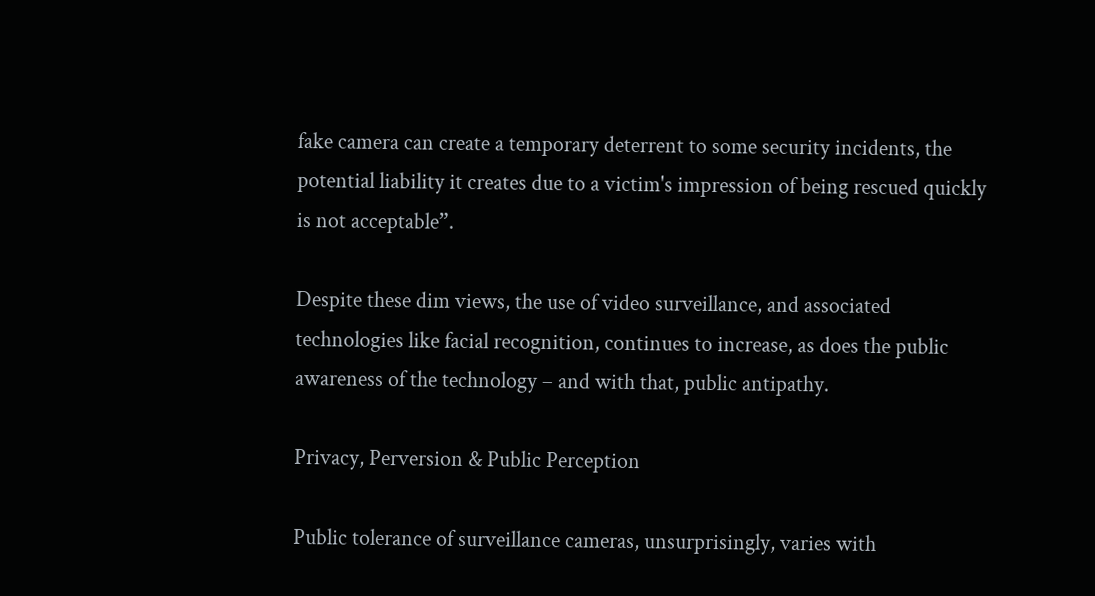fake camera can create a temporary deterrent to some security incidents, the potential liability it creates due to a victim's impression of being rescued quickly is not acceptable”.

Despite these dim views, the use of video surveillance, and associated technologies like facial recognition, continues to increase, as does the public awareness of the technology – and with that, public antipathy.

Privacy, Perversion & Public Perception

Public tolerance of surveillance cameras, unsurprisingly, varies with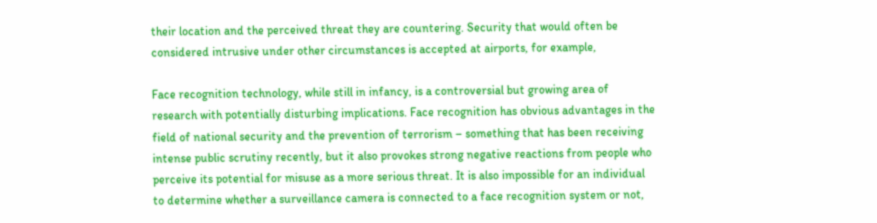their location and the perceived threat they are countering. Security that would often be considered intrusive under other circumstances is accepted at airports, for example,

Face recognition technology, while still in infancy, is a controversial but growing area of research with potentially disturbing implications. Face recognition has obvious advantages in the field of national security and the prevention of terrorism – something that has been receiving intense public scrutiny recently, but it also provokes strong negative reactions from people who perceive its potential for misuse as a more serious threat. It is also impossible for an individual to determine whether a surveillance camera is connected to a face recognition system or not,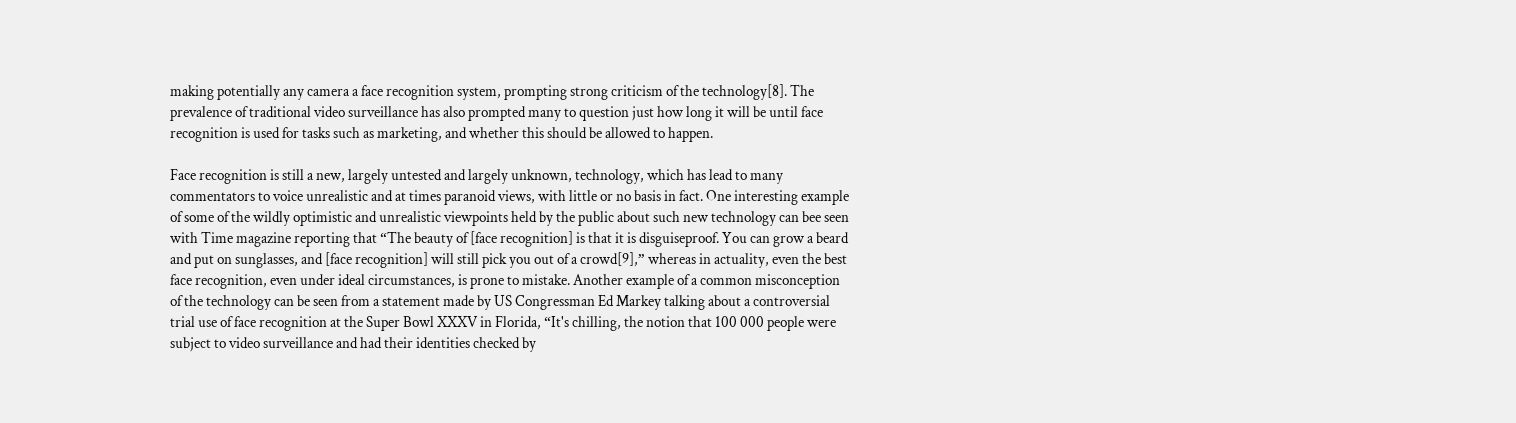making potentially any camera a face recognition system, prompting strong criticism of the technology[8]. The prevalence of traditional video surveillance has also prompted many to question just how long it will be until face recognition is used for tasks such as marketing, and whether this should be allowed to happen.

Face recognition is still a new, largely untested and largely unknown, technology, which has lead to many commentators to voice unrealistic and at times paranoid views, with little or no basis in fact. One interesting example of some of the wildly optimistic and unrealistic viewpoints held by the public about such new technology can bee seen with Time magazine reporting that “The beauty of [face recognition] is that it is disguiseproof. You can grow a beard and put on sunglasses, and [face recognition] will still pick you out of a crowd[9],” whereas in actuality, even the best face recognition, even under ideal circumstances, is prone to mistake. Another example of a common misconception of the technology can be seen from a statement made by US Congressman Ed Markey talking about a controversial trial use of face recognition at the Super Bowl XXXV in Florida, “It's chilling, the notion that 100 000 people were subject to video surveillance and had their identities checked by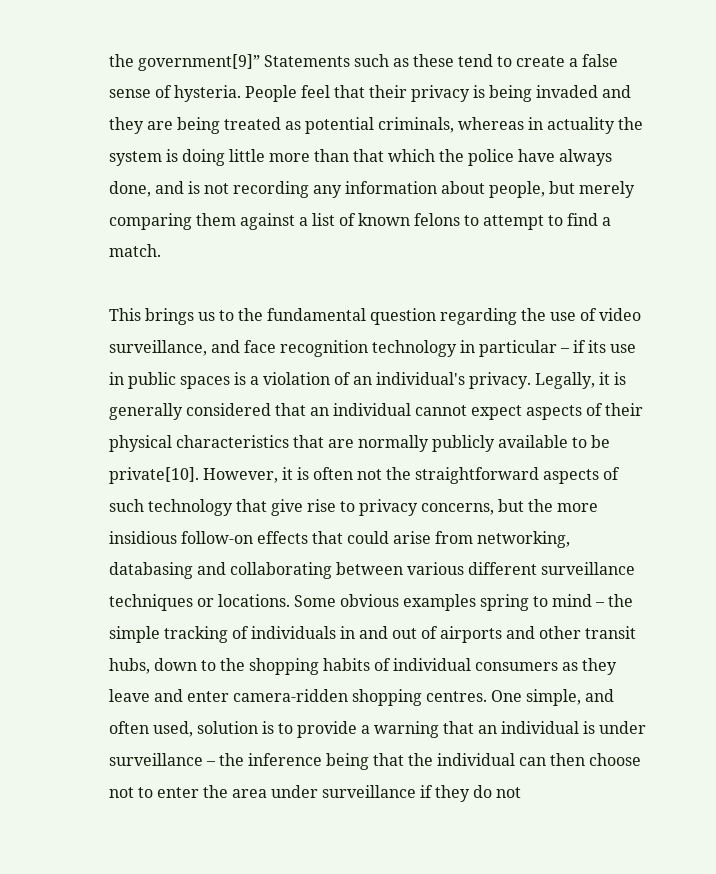the government[9]” Statements such as these tend to create a false sense of hysteria. People feel that their privacy is being invaded and they are being treated as potential criminals, whereas in actuality the system is doing little more than that which the police have always done, and is not recording any information about people, but merely comparing them against a list of known felons to attempt to find a match.

This brings us to the fundamental question regarding the use of video surveillance, and face recognition technology in particular – if its use in public spaces is a violation of an individual's privacy. Legally, it is generally considered that an individual cannot expect aspects of their physical characteristics that are normally publicly available to be private[10]. However, it is often not the straightforward aspects of such technology that give rise to privacy concerns, but the more insidious follow-on effects that could arise from networking, databasing and collaborating between various different surveillance techniques or locations. Some obvious examples spring to mind – the simple tracking of individuals in and out of airports and other transit hubs, down to the shopping habits of individual consumers as they leave and enter camera-ridden shopping centres. One simple, and often used, solution is to provide a warning that an individual is under surveillance – the inference being that the individual can then choose not to enter the area under surveillance if they do not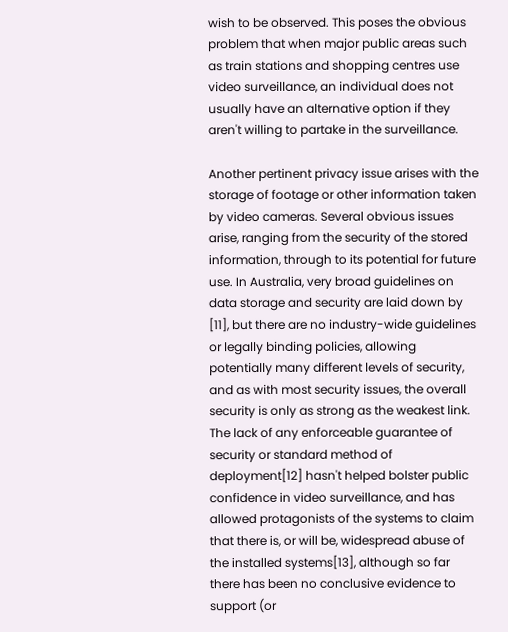wish to be observed. This poses the obvious problem that when major public areas such as train stations and shopping centres use video surveillance, an individual does not usually have an alternative option if they aren't willing to partake in the surveillance.

Another pertinent privacy issue arises with the storage of footage or other information taken by video cameras. Several obvious issues arise, ranging from the security of the stored information, through to its potential for future use. In Australia, very broad guidelines on data storage and security are laid down by [11], but there are no industry-wide guidelines or legally binding policies, allowing potentially many different levels of security, and as with most security issues, the overall security is only as strong as the weakest link. The lack of any enforceable guarantee of security or standard method of deployment[12] hasn't helped bolster public confidence in video surveillance, and has allowed protagonists of the systems to claim that there is, or will be, widespread abuse of the installed systems[13], although so far there has been no conclusive evidence to support (or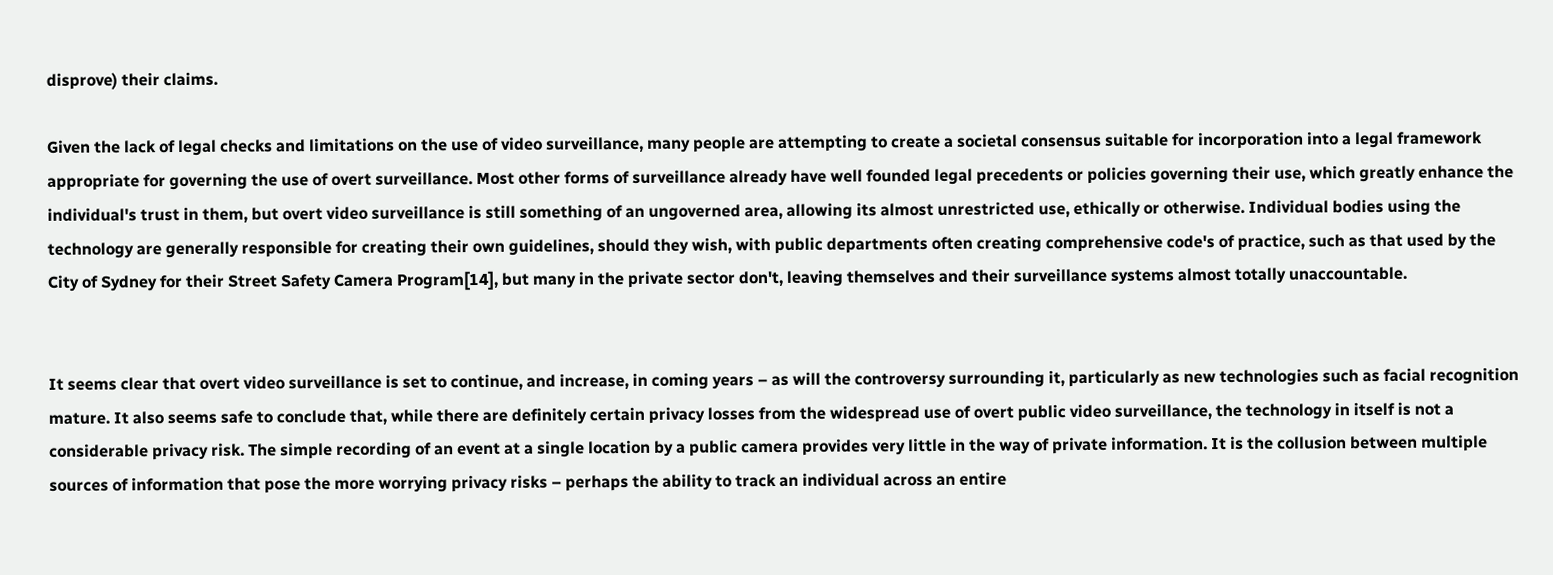disprove) their claims.

Given the lack of legal checks and limitations on the use of video surveillance, many people are attempting to create a societal consensus suitable for incorporation into a legal framework appropriate for governing the use of overt surveillance. Most other forms of surveillance already have well founded legal precedents or policies governing their use, which greatly enhance the individual's trust in them, but overt video surveillance is still something of an ungoverned area, allowing its almost unrestricted use, ethically or otherwise. Individual bodies using the technology are generally responsible for creating their own guidelines, should they wish, with public departments often creating comprehensive code's of practice, such as that used by the City of Sydney for their Street Safety Camera Program[14], but many in the private sector don't, leaving themselves and their surveillance systems almost totally unaccountable.


It seems clear that overt video surveillance is set to continue, and increase, in coming years – as will the controversy surrounding it, particularly as new technologies such as facial recognition mature. It also seems safe to conclude that, while there are definitely certain privacy losses from the widespread use of overt public video surveillance, the technology in itself is not a considerable privacy risk. The simple recording of an event at a single location by a public camera provides very little in the way of private information. It is the collusion between multiple sources of information that pose the more worrying privacy risks – perhaps the ability to track an individual across an entire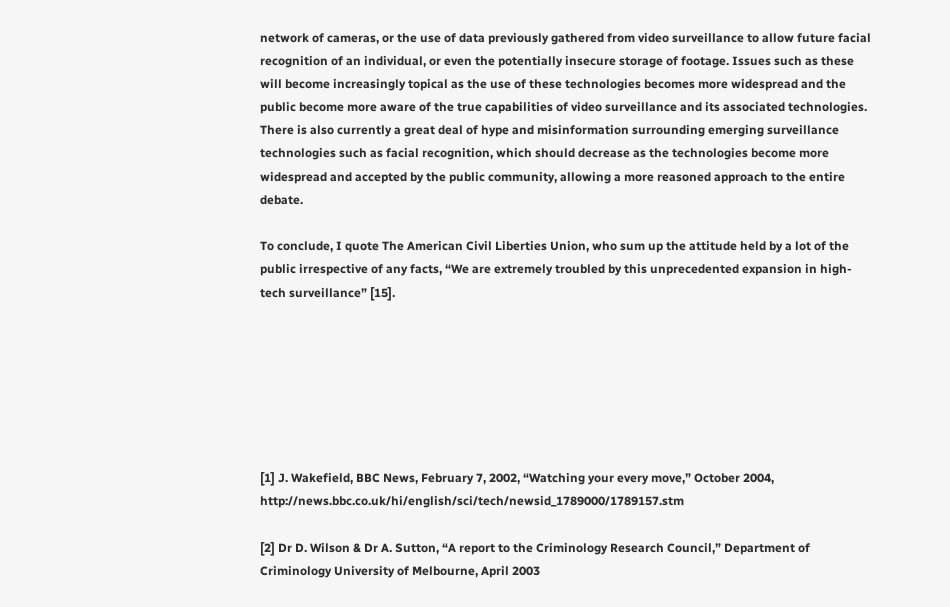network of cameras, or the use of data previously gathered from video surveillance to allow future facial recognition of an individual, or even the potentially insecure storage of footage. Issues such as these will become increasingly topical as the use of these technologies becomes more widespread and the public become more aware of the true capabilities of video surveillance and its associated technologies. There is also currently a great deal of hype and misinformation surrounding emerging surveillance technologies such as facial recognition, which should decrease as the technologies become more widespread and accepted by the public community, allowing a more reasoned approach to the entire debate.

To conclude, I quote The American Civil Liberties Union, who sum up the attitude held by a lot of the public irrespective of any facts, “We are extremely troubled by this unprecedented expansion in high-tech surveillance” [15].







[1] J. Wakefield, BBC News, February 7, 2002, “Watching your every move,” October 2004, http://news.bbc.co.uk/hi/english/sci/tech/newsid_1789000/1789157.stm

[2] Dr D. Wilson & Dr A. Sutton, “A report to the Criminology Research Council,” Department of Criminology University of Melbourne, April 2003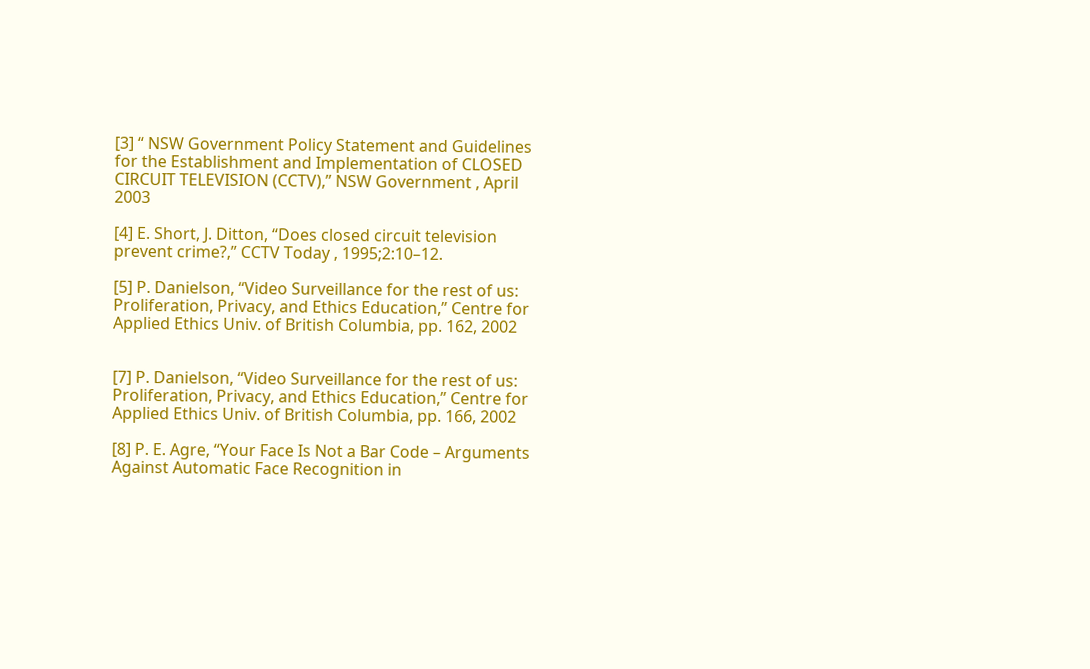[3] “ NSW Government Policy Statement and Guidelines for the Establishment and Implementation of CLOSED CIRCUIT TELEVISION (CCTV),” NSW Government , April 2003

[4] E. Short, J. Ditton, “Does closed circuit television prevent crime?,” CCTV Today , 1995;2:10–12.

[5] P. Danielson, “Video Surveillance for the rest of us: Proliferation, Privacy, and Ethics Education,” Centre for Applied Ethics Univ. of British Columbia, pp. 162, 2002


[7] P. Danielson, “Video Surveillance for the rest of us: Proliferation, Privacy, and Ethics Education,” Centre for Applied Ethics Univ. of British Columbia, pp. 166, 2002

[8] P. E. Agre, “Your Face Is Not a Bar Code – Arguments Against Automatic Face Recognition in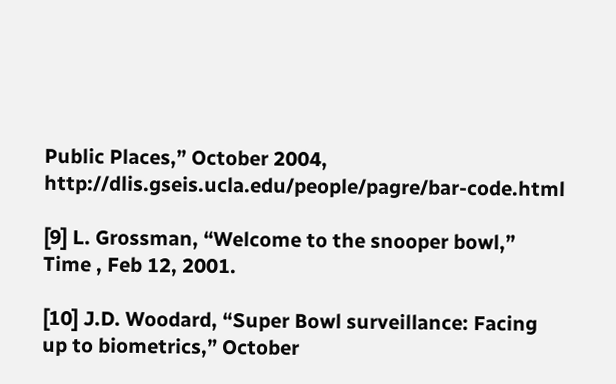Public Places,” October 2004, http://dlis.gseis.ucla.edu/people/pagre/bar-code.html

[9] L. Grossman, “Welcome to the snooper bowl,” Time , Feb 12, 2001.

[10] J.D. Woodard, “Super Bowl surveillance: Facing up to biometrics,” October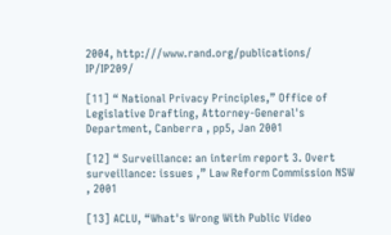2004, http:///www.rand.org/publications/ IP/IP209/

[11] “ National Privacy Principles,” Office of Legislative Drafting, Attorney-General's Department, Canberra , pp5, Jan 2001

[12] “ Surveillance: an interim report 3. Overt surveillance: issues ,” Law Reform Commission NSW , 2001

[13] ACLU, “What's Wrong With Public Video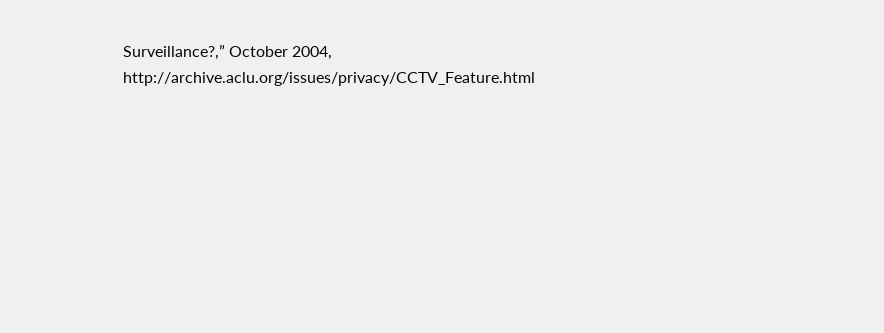Surveillance?,” October 2004, http://archive.aclu.org/issues/privacy/CCTV_Feature.html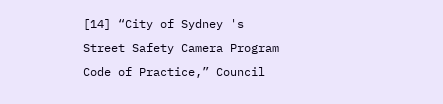[14] “City of Sydney 's Street Safety Camera Program Code of Practice,” Council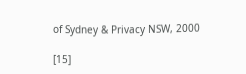of Sydney & Privacy NSW, 2000

[15]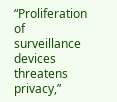“Proliferation of surveillance devices threatens privacy,”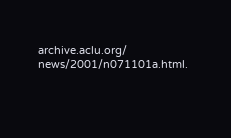archive.aclu.org/ news/2001/n071101a.html.